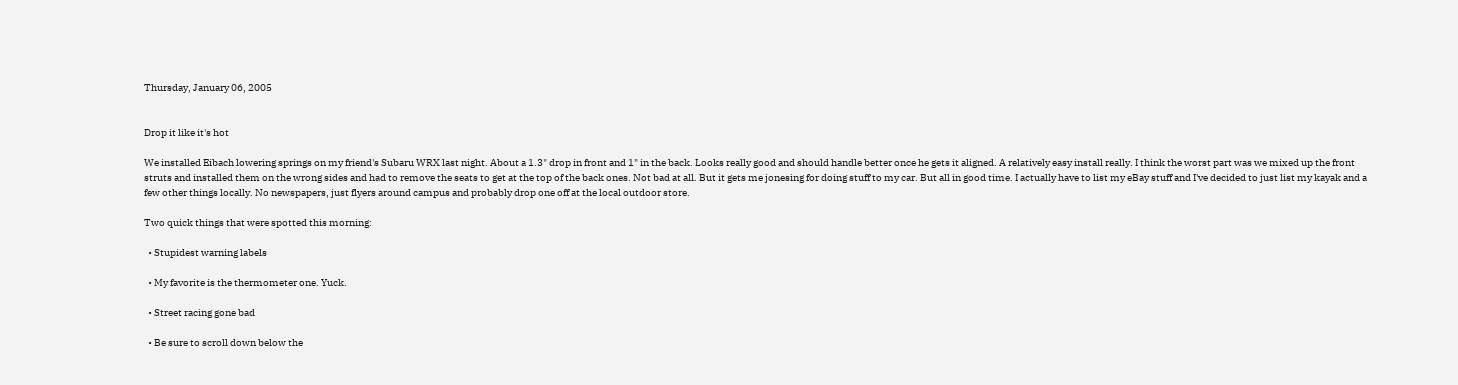Thursday, January 06, 2005


Drop it like it's hot

We installed Eibach lowering springs on my friend's Subaru WRX last night. About a 1.3" drop in front and 1" in the back. Looks really good and should handle better once he gets it aligned. A relatively easy install really. I think the worst part was we mixed up the front struts and installed them on the wrong sides and had to remove the seats to get at the top of the back ones. Not bad at all. But it gets me jonesing for doing stuff to my car. But all in good time. I actually have to list my eBay stuff and I've decided to just list my kayak and a few other things locally. No newspapers, just flyers around campus and probably drop one off at the local outdoor store.

Two quick things that were spotted this morning:

  • Stupidest warning labels

  • My favorite is the thermometer one. Yuck.

  • Street racing gone bad

  • Be sure to scroll down below the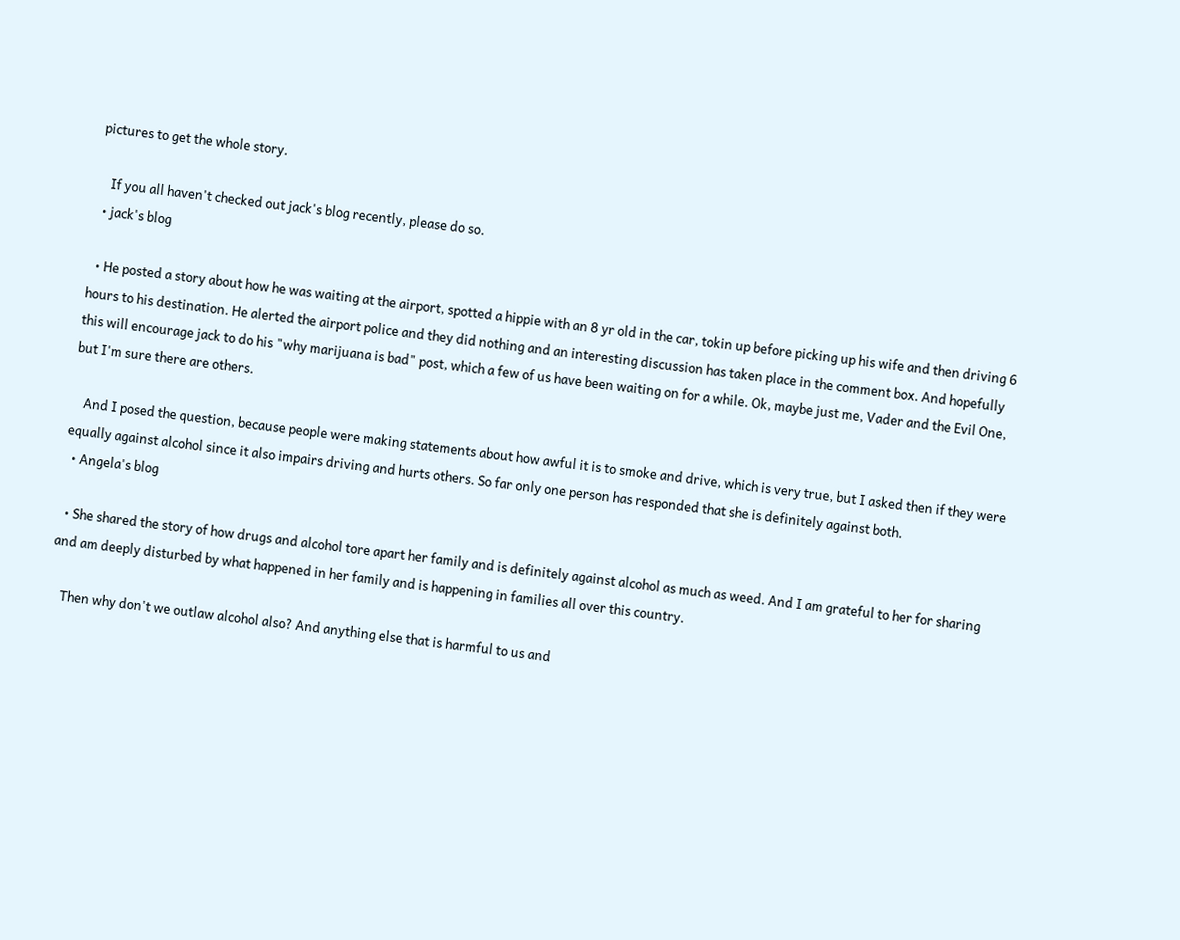pictures to get the whole story.

    If you all haven't checked out jack's blog recently, please do so.
  • jack's blog

  • He posted a story about how he was waiting at the airport, spotted a hippie with an 8 yr old in the car, tokin up before picking up his wife and then driving 6 hours to his destination. He alerted the airport police and they did nothing and an interesting discussion has taken place in the comment box. And hopefully this will encourage jack to do his "why marijuana is bad" post, which a few of us have been waiting on for a while. Ok, maybe just me, Vader and the Evil One, but I'm sure there are others.

    And I posed the question, because people were making statements about how awful it is to smoke and drive, which is very true, but I asked then if they were equally against alcohol since it also impairs driving and hurts others. So far only one person has responded that she is definitely against both.
  • Angela's blog

  • She shared the story of how drugs and alcohol tore apart her family and is definitely against alcohol as much as weed. And I am grateful to her for sharing and am deeply disturbed by what happened in her family and is happening in families all over this country.

    Then why don't we outlaw alcohol also? And anything else that is harmful to us and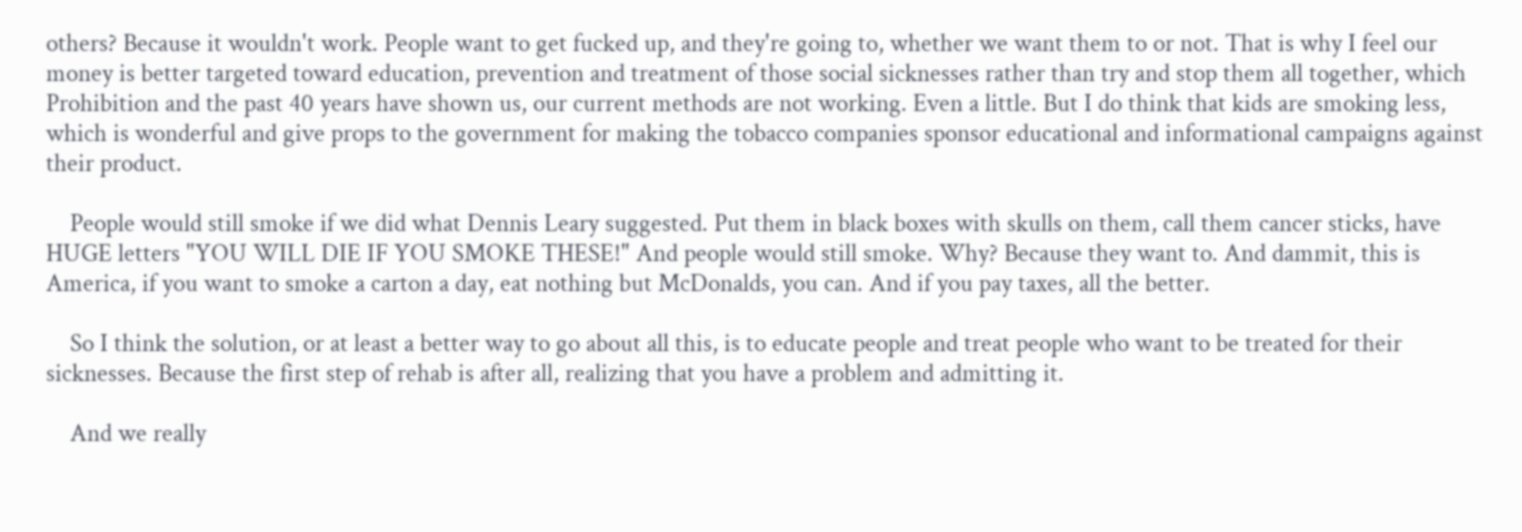others? Because it wouldn't work. People want to get fucked up, and they're going to, whether we want them to or not. That is why I feel our money is better targeted toward education, prevention and treatment of those social sicknesses rather than try and stop them all together, which Prohibition and the past 40 years have shown us, our current methods are not working. Even a little. But I do think that kids are smoking less, which is wonderful and give props to the government for making the tobacco companies sponsor educational and informational campaigns against their product.

    People would still smoke if we did what Dennis Leary suggested. Put them in black boxes with skulls on them, call them cancer sticks, have HUGE letters "YOU WILL DIE IF YOU SMOKE THESE!" And people would still smoke. Why? Because they want to. And dammit, this is America, if you want to smoke a carton a day, eat nothing but McDonalds, you can. And if you pay taxes, all the better.

    So I think the solution, or at least a better way to go about all this, is to educate people and treat people who want to be treated for their sicknesses. Because the first step of rehab is after all, realizing that you have a problem and admitting it.

    And we really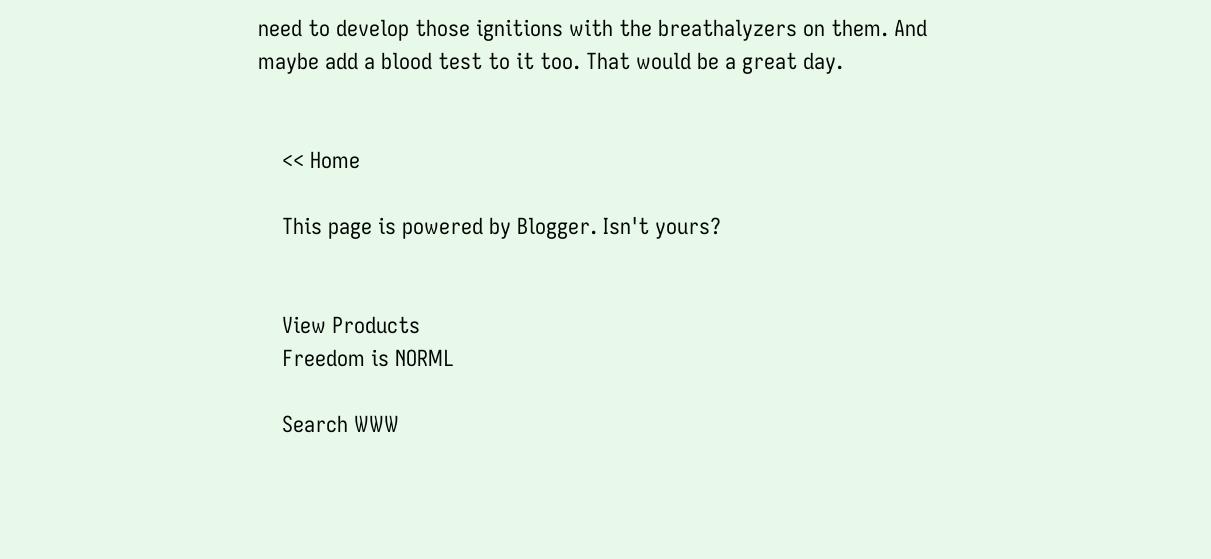need to develop those ignitions with the breathalyzers on them. And maybe add a blood test to it too. That would be a great day.


    << Home

    This page is powered by Blogger. Isn't yours?


    View Products
    Freedom is NORML

    Search WWW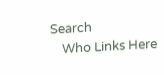Search
    Who Links Here